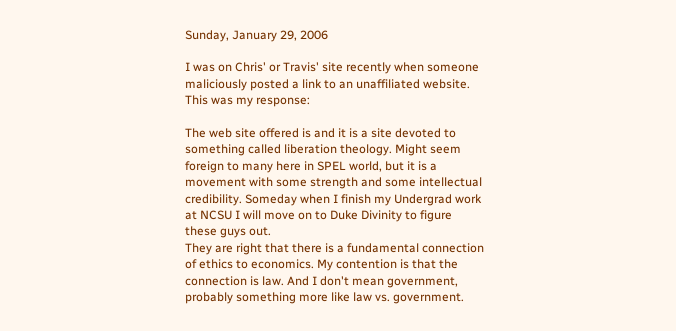Sunday, January 29, 2006

I was on Chris' or Travis' site recently when someone maliciously posted a link to an unaffiliated website. This was my response:

The web site offered is and it is a site devoted to something called liberation theology. Might seem foreign to many here in SPEL world, but it is a movement with some strength and some intellectual credibility. Someday when I finish my Undergrad work at NCSU I will move on to Duke Divinity to figure these guys out.
They are right that there is a fundamental connection of ethics to economics. My contention is that the connection is law. And I don't mean government, probably something more like law vs. government.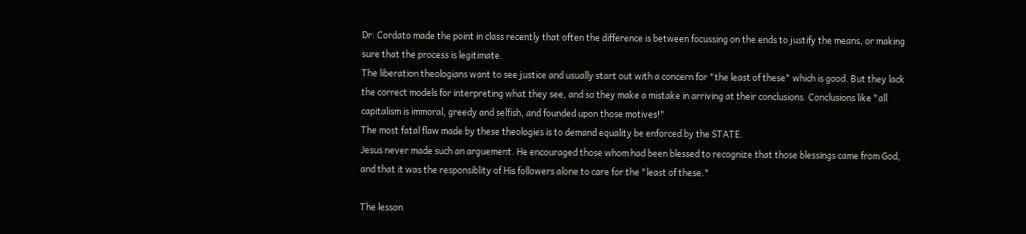Dr. Cordato made the point in class recently that often the difference is between focussing on the ends to justify the means, or making sure that the process is legitimate.
The liberation theologians want to see justice and usually start out with a concern for "the least of these" which is good. But they lack the correct models for interpreting what they see, and so they make a mistake in arriving at their conclusions. Conclusions like "all capitalism is immoral, greedy and selfish, and founded upon those motives!"
The most fatal flaw made by these theologies is to demand equality be enforced by the STATE.
Jesus never made such an arguement. He encouraged those whom had been blessed to recognize that those blessings came from God, and that it was the responsiblity of His followers alone to care for the "least of these."

The lesson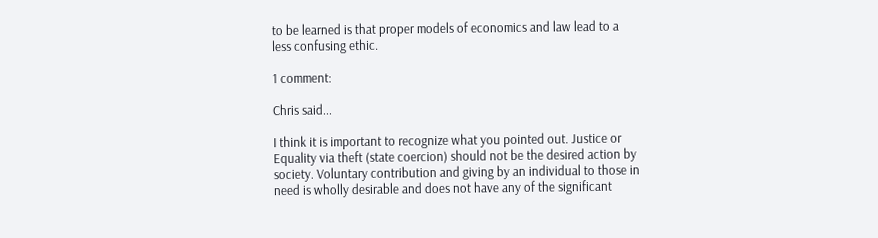to be learned is that proper models of economics and law lead to a less confusing ethic.

1 comment:

Chris said...

I think it is important to recognize what you pointed out. Justice or Equality via theft (state coercion) should not be the desired action by society. Voluntary contribution and giving by an individual to those in need is wholly desirable and does not have any of the significant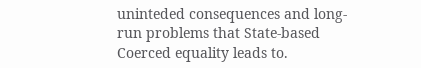uninteded consequences and long-run problems that State-based Coerced equality leads to.